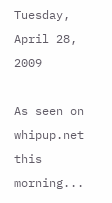Tuesday, April 28, 2009

As seen on whipup.net this morning...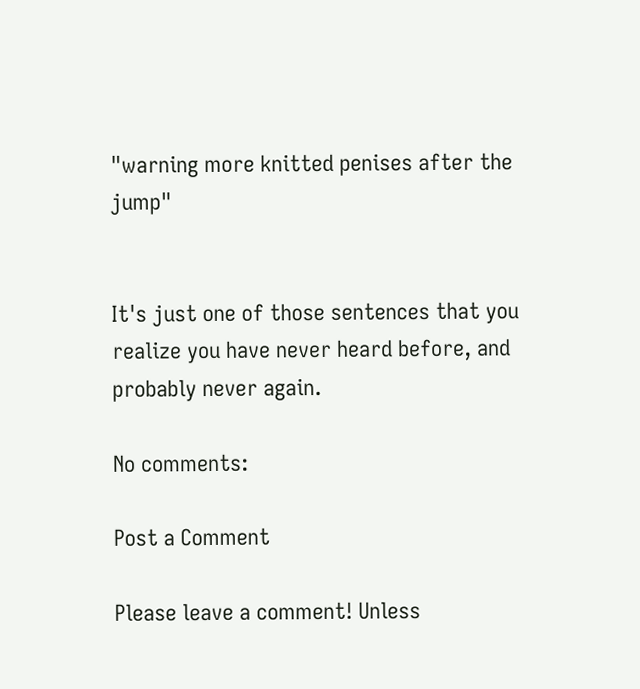"warning more knitted penises after the jump"


It's just one of those sentences that you realize you have never heard before, and probably never again.

No comments:

Post a Comment

Please leave a comment! Unless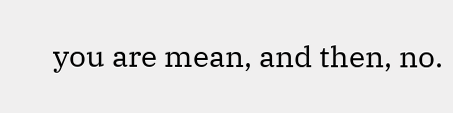you are mean, and then, no.